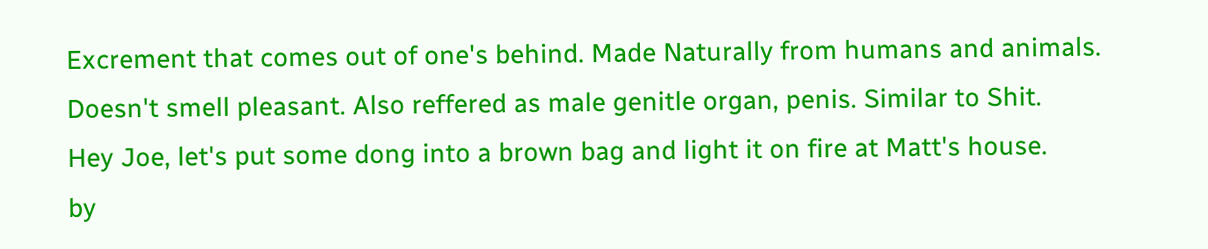Excrement that comes out of one's behind. Made Naturally from humans and animals. Doesn't smell pleasant. Also reffered as male genitle organ, penis. Similar to Shit.
Hey Joe, let's put some dong into a brown bag and light it on fire at Matt's house.
by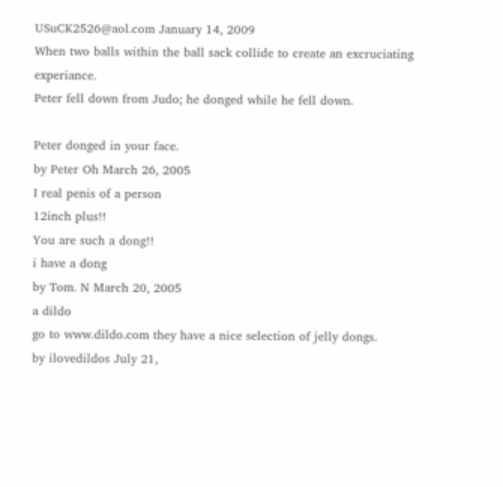USuCK2526@aol.com January 14, 2009
When two balls within the ball sack collide to create an excruciating experiance.
Peter fell down from Judo; he donged while he fell down.

Peter donged in your face.
by Peter Oh March 26, 2005
I real penis of a person
12inch plus!!
You are such a dong!!
i have a dong
by Tom. N March 20, 2005
a dildo
go to www.dildo.com they have a nice selection of jelly dongs.
by ilovedildos July 21,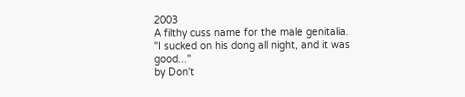2003
A filthy cuss name for the male genitalia.
"I sucked on his dong all night, and it was good..."
by Don't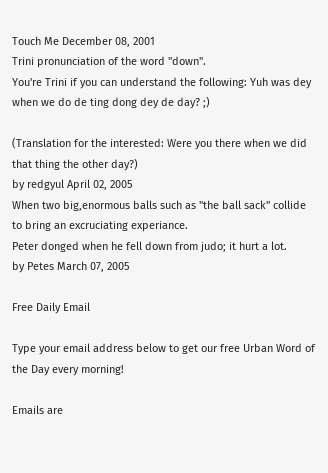Touch Me December 08, 2001
Trini pronunciation of the word "down".
You're Trini if you can understand the following: Yuh was dey when we do de ting dong dey de day? ;)

(Translation for the interested: Were you there when we did that thing the other day?)
by redgyul April 02, 2005
When two big,enormous balls such as "the ball sack" collide to bring an excruciating experiance.
Peter donged when he fell down from judo; it hurt a lot.
by Petes March 07, 2005

Free Daily Email

Type your email address below to get our free Urban Word of the Day every morning!

Emails are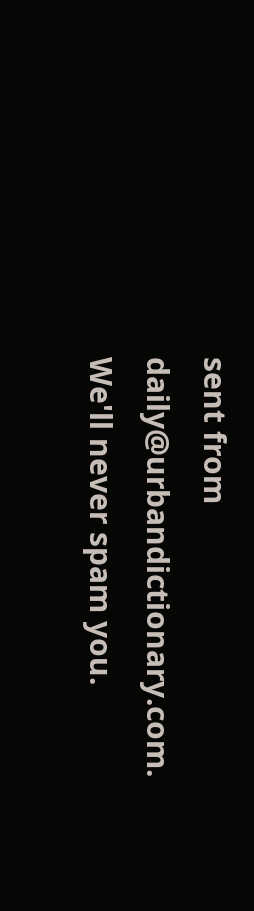sent from daily@urbandictionary.com. We'll never spam you.